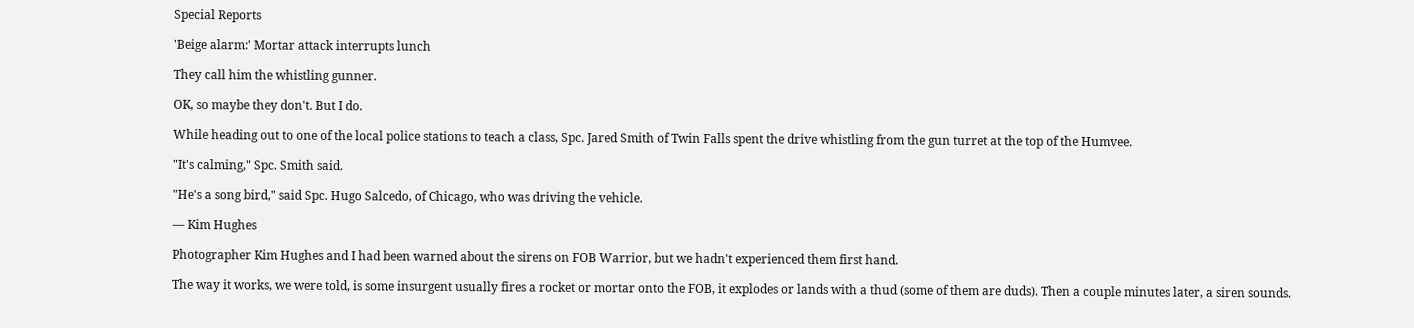Special Reports

'Beige alarm:' Mortar attack interrupts lunch

They call him the whistling gunner.

OK, so maybe they don't. But I do.

While heading out to one of the local police stations to teach a class, Spc. Jared Smith of Twin Falls spent the drive whistling from the gun turret at the top of the Humvee.

"It's calming," Spc. Smith said.

"He's a song bird," said Spc. Hugo Salcedo, of Chicago, who was driving the vehicle.

— Kim Hughes

Photographer Kim Hughes and I had been warned about the sirens on FOB Warrior, but we hadn't experienced them first hand.

The way it works, we were told, is some insurgent usually fires a rocket or mortar onto the FOB, it explodes or lands with a thud (some of them are duds). Then a couple minutes later, a siren sounds.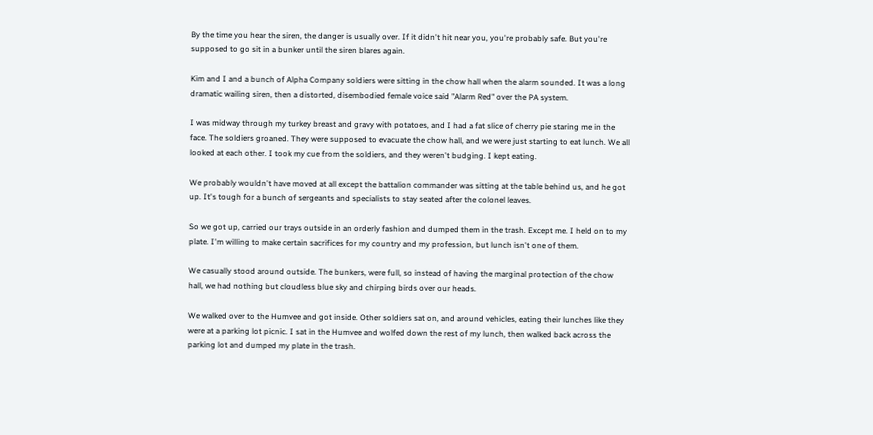By the time you hear the siren, the danger is usually over. If it didn't hit near you, you're probably safe. But you're supposed to go sit in a bunker until the siren blares again.

Kim and I and a bunch of Alpha Company soldiers were sitting in the chow hall when the alarm sounded. It was a long dramatic wailing siren, then a distorted, disembodied female voice said "Alarm Red" over the PA system.

I was midway through my turkey breast and gravy with potatoes, and I had a fat slice of cherry pie staring me in the face. The soldiers groaned. They were supposed to evacuate the chow hall, and we were just starting to eat lunch. We all looked at each other. I took my cue from the soldiers, and they weren't budging. I kept eating.

We probably wouldn't have moved at all except the battalion commander was sitting at the table behind us, and he got up. It's tough for a bunch of sergeants and specialists to stay seated after the colonel leaves.

So we got up, carried our trays outside in an orderly fashion and dumped them in the trash. Except me. I held on to my plate. I'm willing to make certain sacrifices for my country and my profession, but lunch isn't one of them.

We casually stood around outside. The bunkers, were full, so instead of having the marginal protection of the chow hall, we had nothing but cloudless blue sky and chirping birds over our heads.

We walked over to the Humvee and got inside. Other soldiers sat on, and around vehicles, eating their lunches like they were at a parking lot picnic. I sat in the Humvee and wolfed down the rest of my lunch, then walked back across the parking lot and dumped my plate in the trash.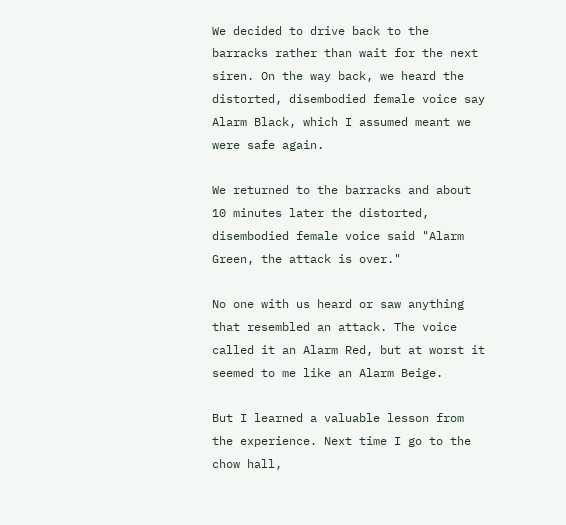We decided to drive back to the barracks rather than wait for the next siren. On the way back, we heard the distorted, disembodied female voice say Alarm Black, which I assumed meant we were safe again.

We returned to the barracks and about 10 minutes later the distorted, disembodied female voice said "Alarm Green, the attack is over."

No one with us heard or saw anything that resembled an attack. The voice called it an Alarm Red, but at worst it seemed to me like an Alarm Beige.

But I learned a valuable lesson from the experience. Next time I go to the chow hall,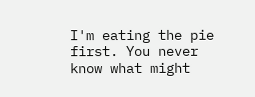I'm eating the pie first. You never know what might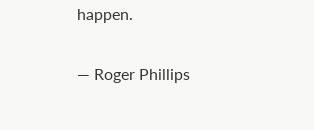happen.

— Roger Phillips